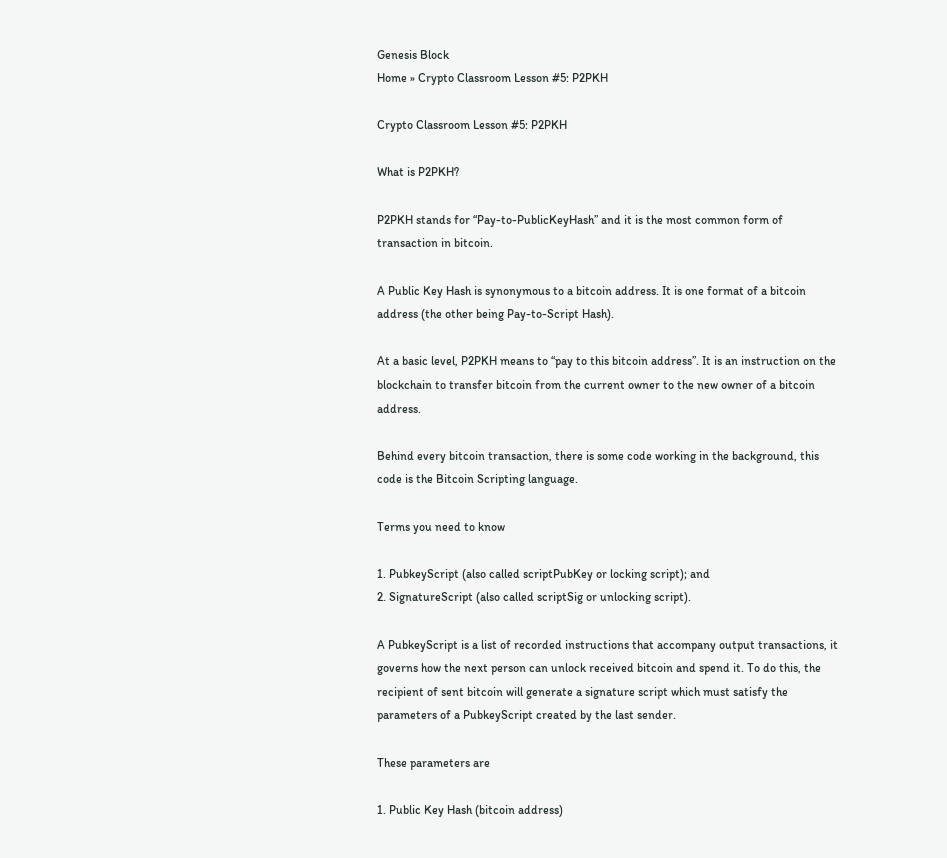Genesis Block
Home » Crypto Classroom Lesson #5: P2PKH

Crypto Classroom Lesson #5: P2PKH

What is P2PKH?

P2PKH stands for “Pay-to-PublicKeyHash” and it is the most common form of transaction in bitcoin.

A Public Key Hash is synonymous to a bitcoin address. It is one format of a bitcoin address (the other being Pay-to-Script Hash).

At a basic level, P2PKH means to “pay to this bitcoin address”. It is an instruction on the blockchain to transfer bitcoin from the current owner to the new owner of a bitcoin address.

Behind every bitcoin transaction, there is some code working in the background, this code is the Bitcoin Scripting language.

Terms you need to know

1. PubkeyScript (also called scriptPubKey or locking script); and
2. SignatureScript (also called scriptSig or unlocking script).

A PubkeyScript is a list of recorded instructions that accompany output transactions, it governs how the next person can unlock received bitcoin and spend it. To do this, the recipient of sent bitcoin will generate a signature script which must satisfy the parameters of a PubkeyScript created by the last sender.

These parameters are

1. Public Key Hash (bitcoin address)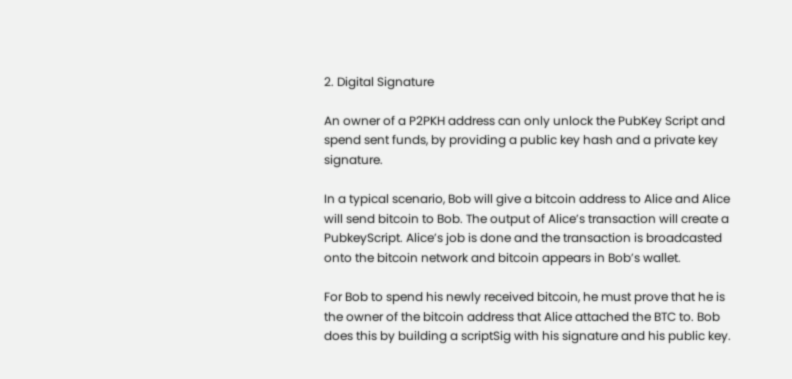2. Digital Signature

An owner of a P2PKH address can only unlock the PubKey Script and spend sent funds, by providing a public key hash and a private key signature.

In a typical scenario, Bob will give a bitcoin address to Alice and Alice will send bitcoin to Bob. The output of Alice’s transaction will create a PubkeyScript. Alice’s job is done and the transaction is broadcasted onto the bitcoin network and bitcoin appears in Bob’s wallet.

For Bob to spend his newly received bitcoin, he must prove that he is the owner of the bitcoin address that Alice attached the BTC to. Bob does this by building a scriptSig with his signature and his public key.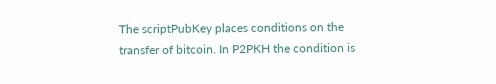The scriptPubKey places conditions on the transfer of bitcoin. In P2PKH the condition is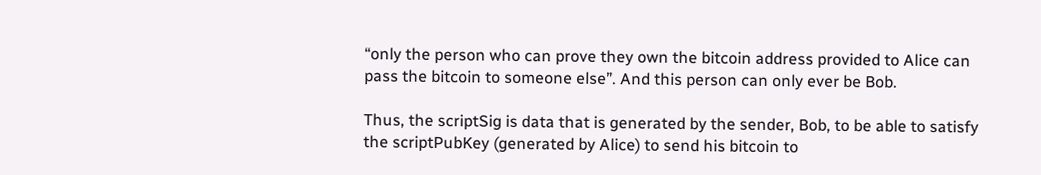“only the person who can prove they own the bitcoin address provided to Alice can pass the bitcoin to someone else”. And this person can only ever be Bob.

Thus, the scriptSig is data that is generated by the sender, Bob, to be able to satisfy the scriptPubKey (generated by Alice) to send his bitcoin to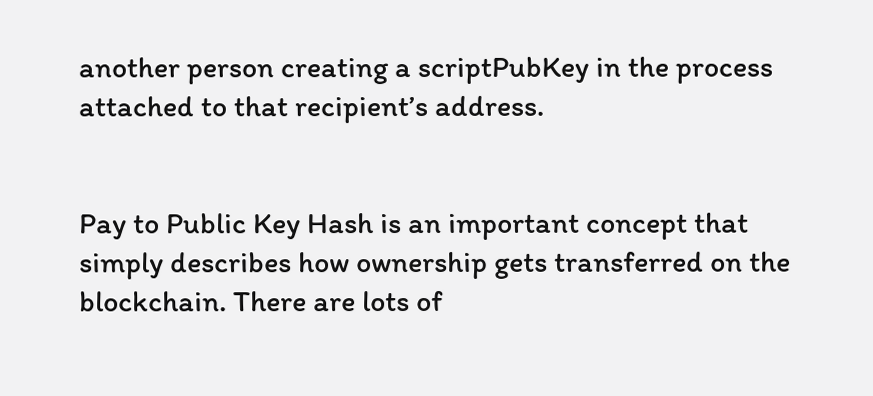another person creating a scriptPubKey in the process attached to that recipient’s address.


Pay to Public Key Hash is an important concept that simply describes how ownership gets transferred on the blockchain. There are lots of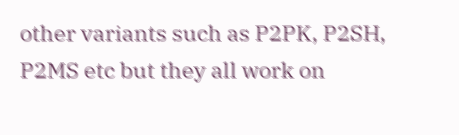other variants such as P2PK, P2SH, P2MS etc but they all work on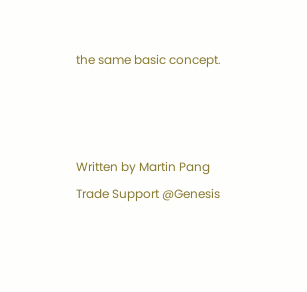the same basic concept.



Written by Martin Pang
Trade Support @Genesis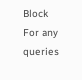Block
For any queries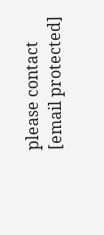please contact [email protected]